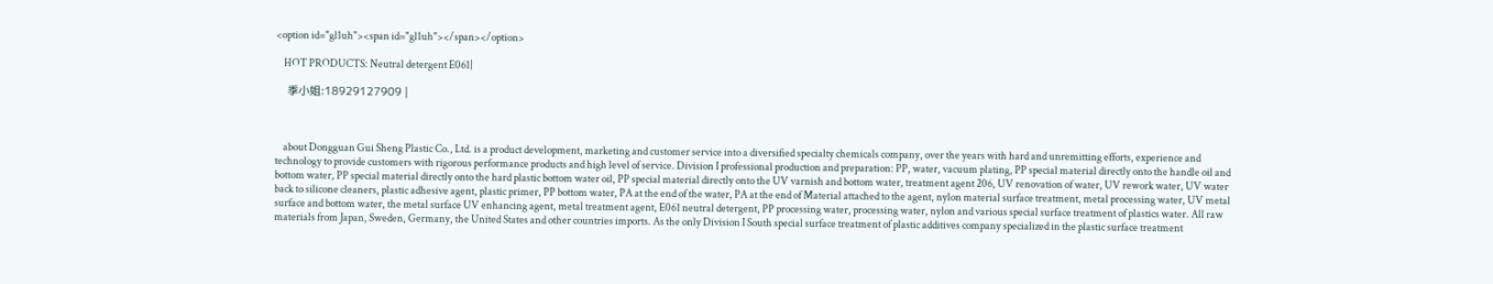<option id="gl1uh"><span id="gl1uh"></span></option>

    HOT PRODUCTS: Neutral detergent E061|

    季小姐:18929127909 |



    about Dongguan Gui Sheng Plastic Co., Ltd. is a product development, marketing and customer service into a diversified specialty chemicals company, over the years with hard and unremitting efforts, experience and technology to provide customers with rigorous performance products and high level of service. Division I professional production and preparation: PP, water, vacuum plating, PP special material directly onto the handle oil and bottom water, PP special material directly onto the hard plastic bottom water oil, PP special material directly onto the UV varnish and bottom water, treatment agent 206, UV renovation of water, UV rework water, UV water back to silicone cleaners, plastic adhesive agent, plastic primer, PP bottom water, PA at the end of the water, PA at the end of Material attached to the agent, nylon material surface treatment, metal processing water, UV metal surface and bottom water, the metal surface UV enhancing agent, metal treatment agent, E061 neutral detergent, PP processing water, processing water, nylon and various special surface treatment of plastics water. All raw materials from Japan, Sweden, Germany, the United States and other countries imports. As the only Division I South special surface treatment of plastic additives company specialized in the plastic surface treatment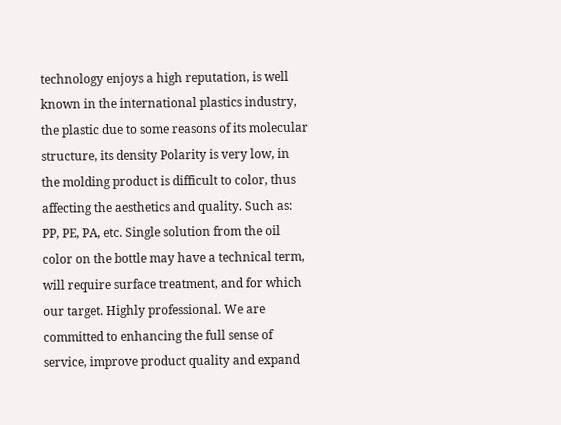technology enjoys a high reputation, is well known in the international plastics industry, the plastic due to some reasons of its molecular structure, its density Polarity is very low, in the molding product is difficult to color, thus affecting the aesthetics and quality. Such as: PP, PE, PA, etc. Single solution from the oil color on the bottle may have a technical term, will require surface treatment, and for which our target. Highly professional. We are committed to enhancing the full sense of service, improve product quality and expand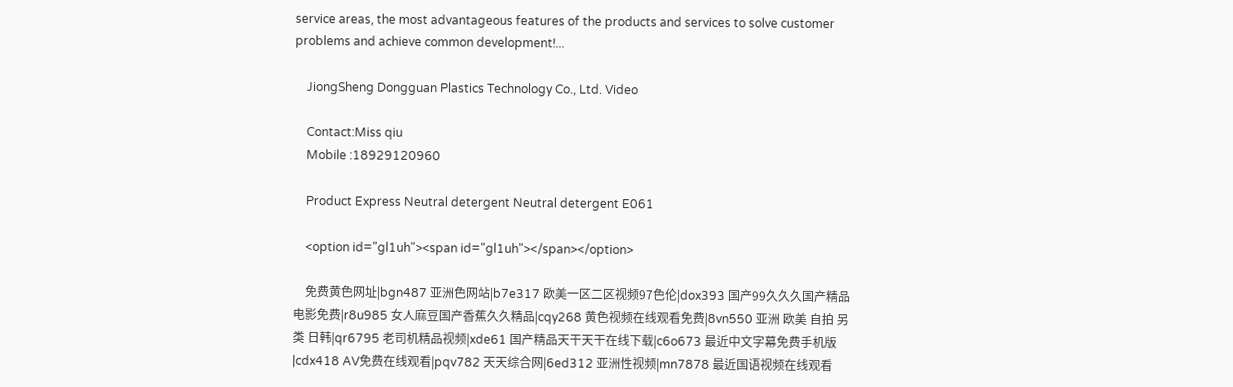service areas, the most advantageous features of the products and services to solve customer problems and achieve common development!...

    JiongSheng Dongguan Plastics Technology Co., Ltd. Video

    Contact:Miss qiu
    Mobile :18929120960

    Product Express Neutral detergent Neutral detergent E061

    <option id="gl1uh"><span id="gl1uh"></span></option>

    免费黄色网址|bgn487 亚洲色网站|b7e317 欧美一区二区视频97色伦|dox393 国产99久久久国产精品电影免费|r8u985 女人麻豆国产香蕉久久精品|cqy268 黄色视频在线观看免费|8vn550 亚洲 欧美 自拍 另类 日韩|qr6795 老司机精品视频|xde61 国产精品天干天干在线下载|c6o673 最近中文字幕免费手机版|cdx418 AV免费在线观看|pqv782 天天综合网|6ed312 亚洲性视频|mn7878 最近国语视频在线观看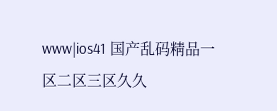www|ios41 国产乱码精品一区二区三区久久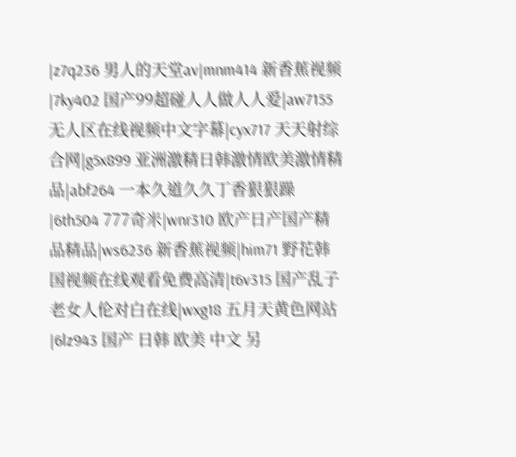|z7q236 男人的天堂av|mnm414 新香蕉视频|7ky402 国产99超碰人人做人人爱|aw7155 无人区在线视频中文字幕|cyx717 天天射综合网|g5x899 亚洲激精日韩激情欧美激情精品|abf264 一本久道久久丁香狠狠躁|6th504 777奇米|wnr310 欧产日产国产精品精品|ws6236 新香蕉视频|him71 野花韩国视频在线观看免费高清|t6v315 国产乱子老女人伦对白在线|wxg18 五月天黄色网站|6lz943 国产 日韩 欧美 中文 另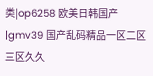类|op6258 欧美日韩国产|gmv39 国产乱码精品一区二区三区久久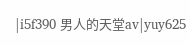|i5f390 男人的天堂av|yuy625